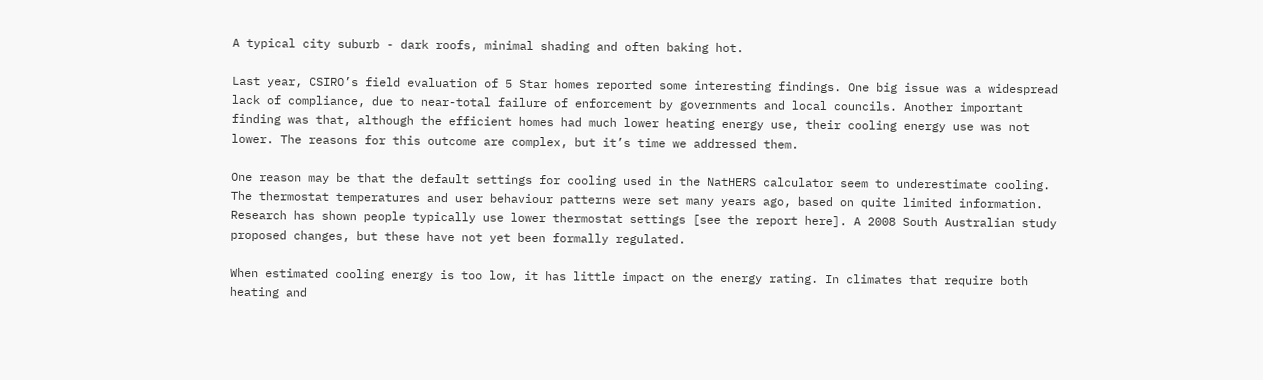A typical city suburb - dark roofs, minimal shading and often baking hot.

Last year, CSIRO’s field evaluation of 5 Star homes reported some interesting findings. One big issue was a widespread lack of compliance, due to near-total failure of enforcement by governments and local councils. Another important finding was that, although the efficient homes had much lower heating energy use, their cooling energy use was not lower. The reasons for this outcome are complex, but it’s time we addressed them.

One reason may be that the default settings for cooling used in the NatHERS calculator seem to underestimate cooling. The thermostat temperatures and user behaviour patterns were set many years ago, based on quite limited information. Research has shown people typically use lower thermostat settings [see the report here]. A 2008 South Australian study proposed changes, but these have not yet been formally regulated.

When estimated cooling energy is too low, it has little impact on the energy rating. In climates that require both heating and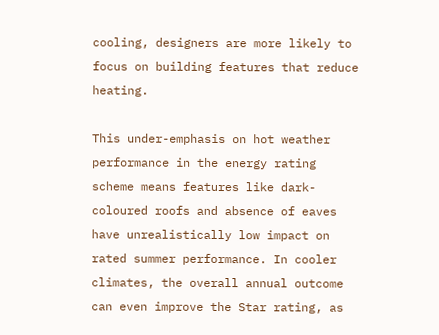cooling, designers are more likely to focus on building features that reduce heating.

This under-emphasis on hot weather performance in the energy rating scheme means features like dark-coloured roofs and absence of eaves have unrealistically low impact on rated summer performance. In cooler climates, the overall annual outcome can even improve the Star rating, as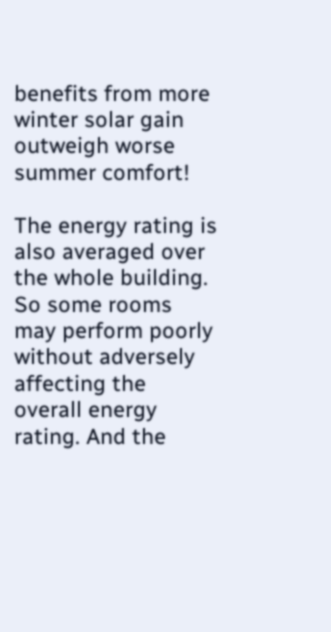benefits from more winter solar gain outweigh worse summer comfort!

The energy rating is also averaged over the whole building. So some rooms may perform poorly without adversely affecting the overall energy rating. And the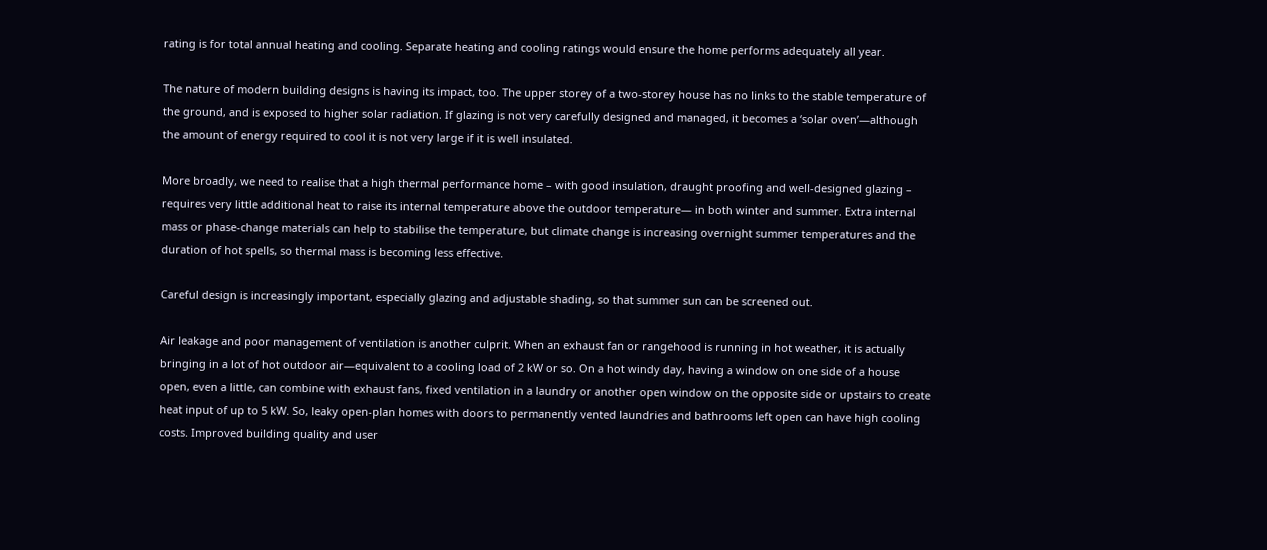rating is for total annual heating and cooling. Separate heating and cooling ratings would ensure the home performs adequately all year.

The nature of modern building designs is having its impact, too. The upper storey of a two-storey house has no links to the stable temperature of the ground, and is exposed to higher solar radiation. If glazing is not very carefully designed and managed, it becomes a ‘solar oven’—although the amount of energy required to cool it is not very large if it is well insulated.

More broadly, we need to realise that a high thermal performance home – with good insulation, draught proofing and well-designed glazing – requires very little additional heat to raise its internal temperature above the outdoor temperature— in both winter and summer. Extra internal mass or phase-change materials can help to stabilise the temperature, but climate change is increasing overnight summer temperatures and the duration of hot spells, so thermal mass is becoming less effective.

Careful design is increasingly important, especially glazing and adjustable shading, so that summer sun can be screened out.

Air leakage and poor management of ventilation is another culprit. When an exhaust fan or rangehood is running in hot weather, it is actually bringing in a lot of hot outdoor air—equivalent to a cooling load of 2 kW or so. On a hot windy day, having a window on one side of a house open, even a little, can combine with exhaust fans, fixed ventilation in a laundry or another open window on the opposite side or upstairs to create heat input of up to 5 kW. So, leaky open-plan homes with doors to permanently vented laundries and bathrooms left open can have high cooling costs. Improved building quality and user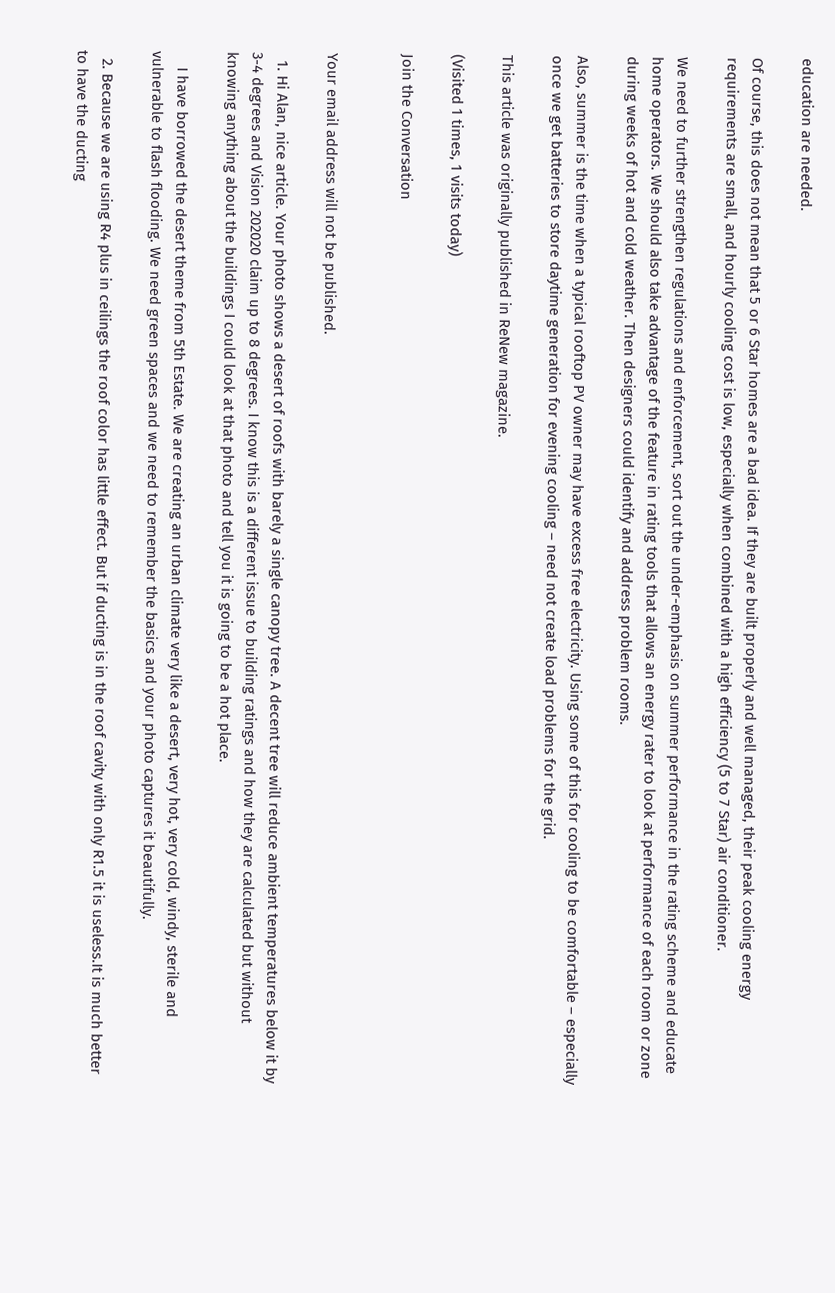education are needed.

Of course, this does not mean that 5 or 6 Star homes are a bad idea. If they are built properly and well managed, their peak cooling energy requirements are small, and hourly cooling cost is low, especially when combined with a high efficiency (5 to 7 Star) air conditioner.

We need to further strengthen regulations and enforcement, sort out the under-emphasis on summer performance in the rating scheme and educate home operators. We should also take advantage of the feature in rating tools that allows an energy rater to look at performance of each room or zone during weeks of hot and cold weather. Then designers could identify and address problem rooms.

Also, summer is the time when a typical rooftop PV owner may have excess free electricity. Using some of this for cooling to be comfortable – especially once we get batteries to store daytime generation for evening cooling – need not create load problems for the grid.

This article was originally published in ReNew magazine.

(Visited 1 times, 1 visits today)

Join the Conversation


Your email address will not be published.

  1. Hi Alan, nice article. Your photo shows a desert of roofs with barely a single canopy tree. A decent tree will reduce ambient temperatures below it by 3-4 degrees and Vision 202020 claim up to 8 degrees. I know this is a different issue to building ratings and how they are calculated but without knowing anything about the buildings I could look at that photo and tell you it is going to be a hot place.

    I have borrowed the desert theme from 5th Estate. We are creating an urban climate very like a desert, very hot, very cold, windy, sterile and vulnerable to flash flooding. We need green spaces and we need to remember the basics and your photo captures it beautifully.

  2. Because we are using R4 plus in ceilings the roof color has little effect. But if ducting is in the roof cavity with only R1.5 it is useless.It is much better to have the ducting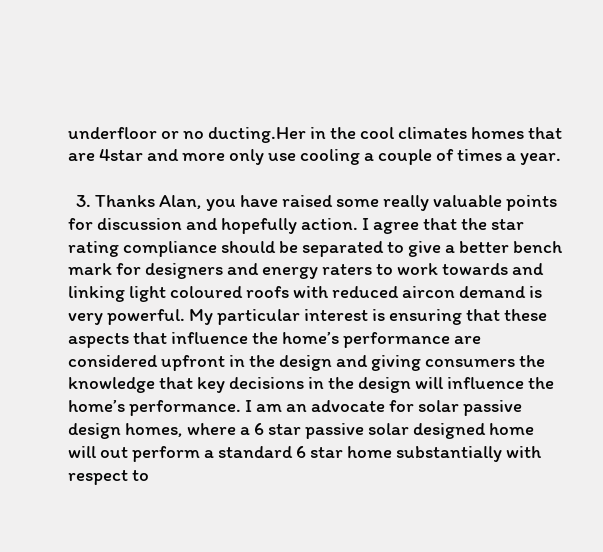underfloor or no ducting.Her in the cool climates homes that are 4star and more only use cooling a couple of times a year.

  3. Thanks Alan, you have raised some really valuable points for discussion and hopefully action. I agree that the star rating compliance should be separated to give a better bench mark for designers and energy raters to work towards and linking light coloured roofs with reduced aircon demand is very powerful. My particular interest is ensuring that these aspects that influence the home’s performance are considered upfront in the design and giving consumers the knowledge that key decisions in the design will influence the home’s performance. I am an advocate for solar passive design homes, where a 6 star passive solar designed home will out perform a standard 6 star home substantially with respect to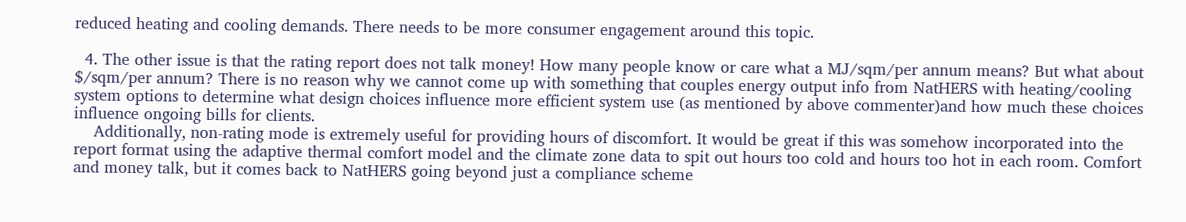reduced heating and cooling demands. There needs to be more consumer engagement around this topic.

  4. The other issue is that the rating report does not talk money! How many people know or care what a MJ/sqm/per annum means? But what about $/sqm/per annum? There is no reason why we cannot come up with something that couples energy output info from NatHERS with heating/cooling system options to determine what design choices influence more efficient system use (as mentioned by above commenter)and how much these choices influence ongoing bills for clients.
    Additionally, non-rating mode is extremely useful for providing hours of discomfort. It would be great if this was somehow incorporated into the report format using the adaptive thermal comfort model and the climate zone data to spit out hours too cold and hours too hot in each room. Comfort and money talk, but it comes back to NatHERS going beyond just a compliance scheme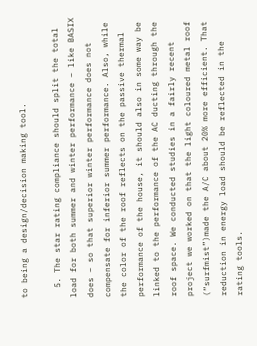to being a design/decision making tool.

  5. The star rating compliance should split the total load for both summer and winter performance – like BASIX does – so that superior winter performance does not compensate for inferior summer performance. Also, while the color of the roof reflects on the passive thermal performance of the house, it should also in some way be linked to the performance of the AC ducting through the roof space. We conducted studies in a fairly recent project we worked on that the light coloured metal roof (“surfmist”)made the A/C about 20% more efficient. That reduction in energy load should be reflected in the rating tools.